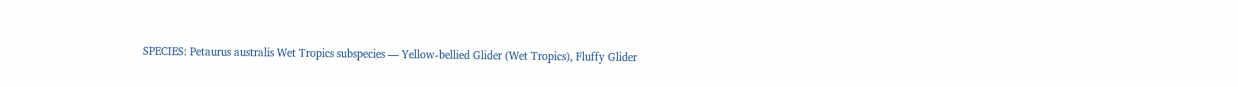SPECIES: Petaurus australis Wet Tropics subspecies — Yellow-bellied Glider (Wet Tropics), Fluffy Glider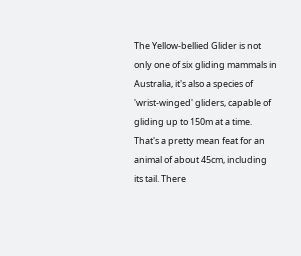The Yellow-bellied Glider is not only one of six gliding mammals in Australia, it's also a species of 'wrist-winged' gliders, capable of gliding up to 150m at a time. That's a pretty mean feat for an animal of about 45cm, including its tail. There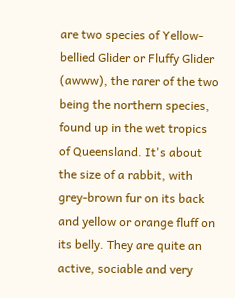are two species of Yellow-bellied Glider or Fluffy Glider (awww), the rarer of the two being the northern species, found up in the wet tropics of Queensland. It's about the size of a rabbit, with grey-brown fur on its back and yellow or orange fluff on its belly. They are quite an active, sociable and very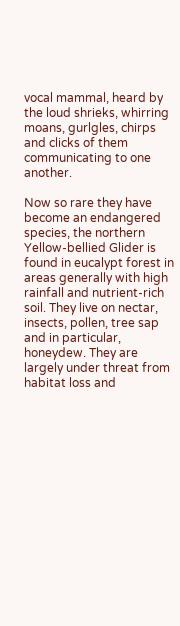vocal mammal, heard by the loud shrieks, whirring moans, gurlgles, chirps and clicks of them communicating to one another.

Now so rare they have become an endangered species, the northern Yellow-bellied Glider is found in eucalypt forest in areas generally with high rainfall and nutrient-rich soil. They live on nectar, insects, pollen, tree sap and in particular, honeydew. They are largely under threat from habitat loss and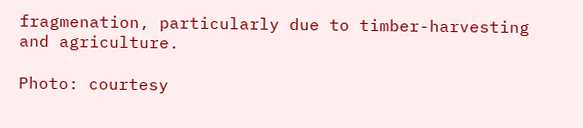fragmenation, particularly due to timber-harvesting and agriculture.

Photo: courtesy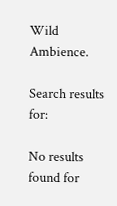Wild Ambience.

Search results for:

No results found for